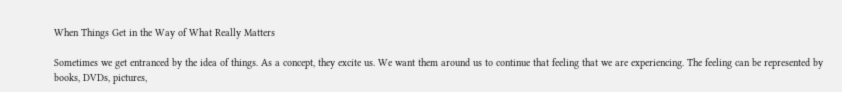When Things Get in the Way of What Really Matters

Sometimes we get entranced by the idea of things. As a concept, they excite us. We want them around us to continue that feeling that we are experiencing. The feeling can be represented by books, DVDs, pictures,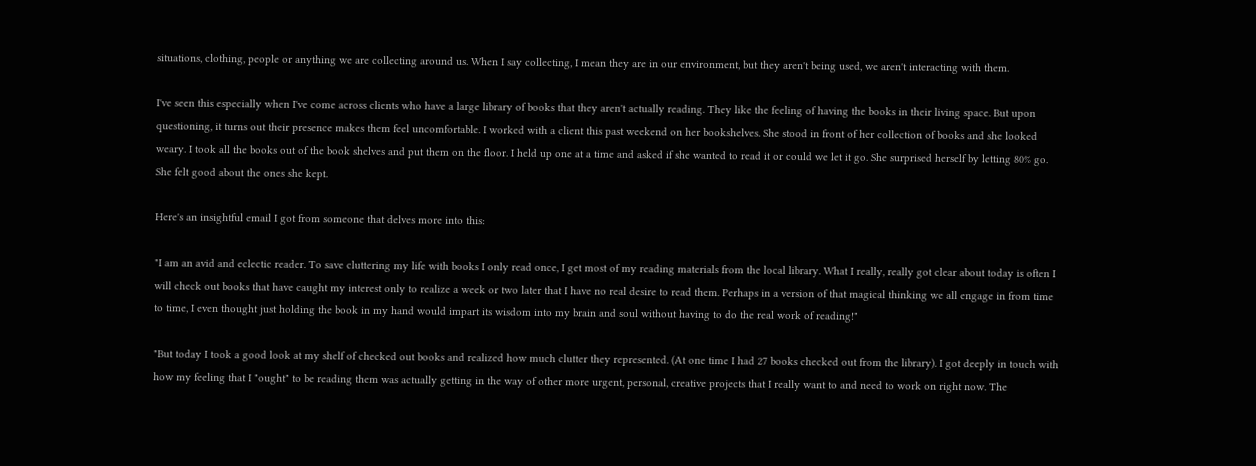situations, clothing, people or anything we are collecting around us. When I say collecting, I mean they are in our environment, but they aren't being used, we aren't interacting with them.

I've seen this especially when I've come across clients who have a large library of books that they aren't actually reading. They like the feeling of having the books in their living space. But upon questioning, it turns out their presence makes them feel uncomfortable. I worked with a client this past weekend on her bookshelves. She stood in front of her collection of books and she looked weary. I took all the books out of the book shelves and put them on the floor. I held up one at a time and asked if she wanted to read it or could we let it go. She surprised herself by letting 80% go. She felt good about the ones she kept.

Here's an insightful email I got from someone that delves more into this:

"I am an avid and eclectic reader. To save cluttering my life with books I only read once, I get most of my reading materials from the local library. What I really, really got clear about today is often I will check out books that have caught my interest only to realize a week or two later that I have no real desire to read them. Perhaps in a version of that magical thinking we all engage in from time to time, I even thought just holding the book in my hand would impart its wisdom into my brain and soul without having to do the real work of reading!"

"But today I took a good look at my shelf of checked out books and realized how much clutter they represented. (At one time I had 27 books checked out from the library). I got deeply in touch with how my feeling that I "ought" to be reading them was actually getting in the way of other more urgent, personal, creative projects that I really want to and need to work on right now. The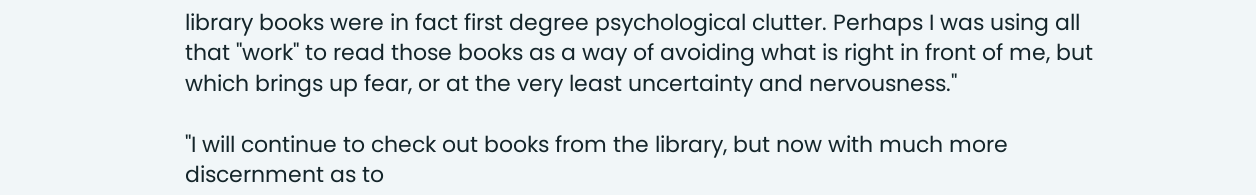library books were in fact first degree psychological clutter. Perhaps I was using all that "work" to read those books as a way of avoiding what is right in front of me, but which brings up fear, or at the very least uncertainty and nervousness."

"I will continue to check out books from the library, but now with much more discernment as to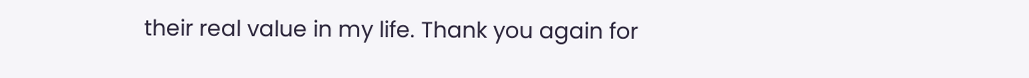their real value in my life. Thank you again for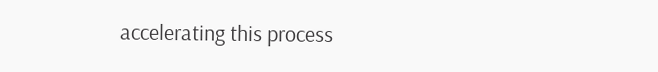accelerating this process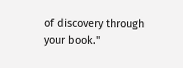of discovery through your book."